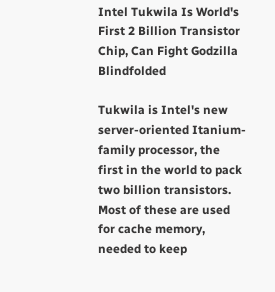Intel Tukwila Is World's First 2 Billion Transistor Chip, Can Fight Godzilla Blindfolded

Tukwila is Intel's new server-oriented Itanium-family processor, the first in the world to pack two billion transistors. Most of these are used for cache memory, needed to keep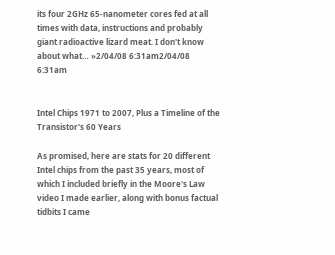its four 2GHz 65-nanometer cores fed at all times with data, instructions and probably giant radioactive lizard meat. I don't know about what… »2/04/08 6:31am2/04/08 6:31am


Intel Chips 1971 to 2007, Plus a Timeline of the Transistor's 60 Years

As promised, here are stats for 20 different Intel chips from the past 35 years, most of which I included briefly in the Moore's Law video I made earlier, along with bonus factual tidbits I came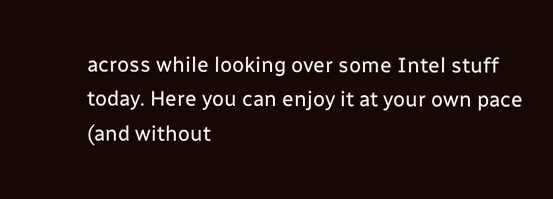across while looking over some Intel stuff today. Here you can enjoy it at your own pace (and without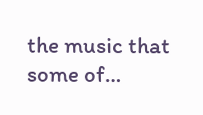the music that some of…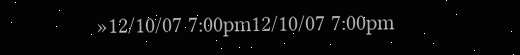»12/10/07 7:00pm12/10/07 7:00pm